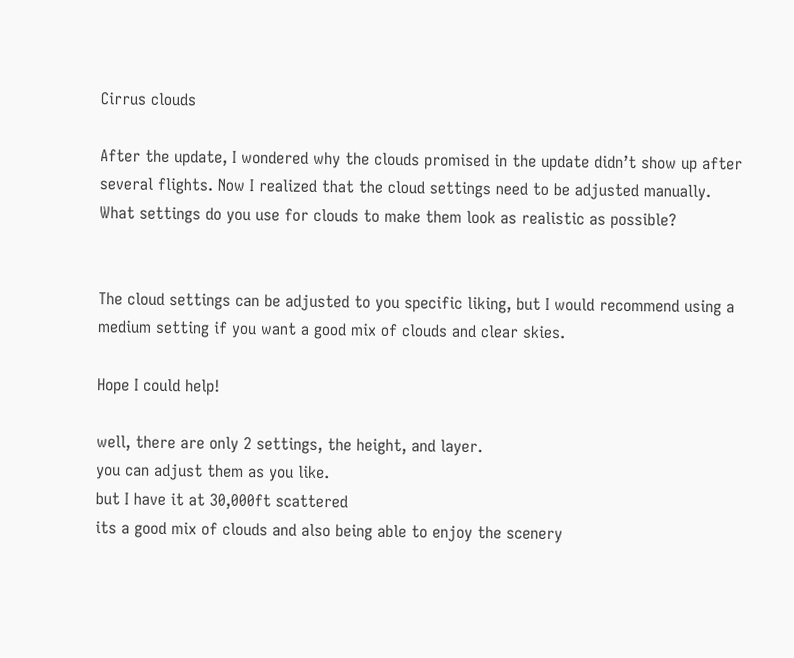Cirrus clouds

After the update, I wondered why the clouds promised in the update didn’t show up after several flights. Now I realized that the cloud settings need to be adjusted manually. What settings do you use for clouds to make them look as realistic as possible?


The cloud settings can be adjusted to you specific liking, but I would recommend using a medium setting if you want a good mix of clouds and clear skies.

Hope I could help!

well, there are only 2 settings, the height, and layer.
you can adjust them as you like.
but I have it at 30,000ft scattered
its a good mix of clouds and also being able to enjoy the scenery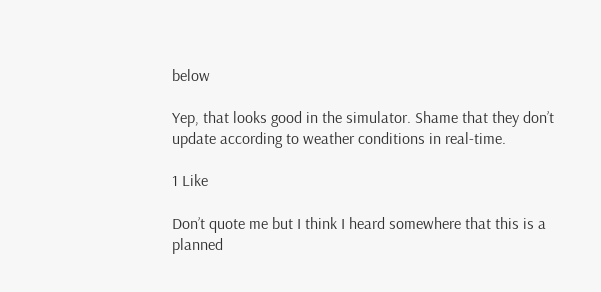below

Yep, that looks good in the simulator. Shame that they don’t update according to weather conditions in real-time.

1 Like

Don’t quote me but I think I heard somewhere that this is a planned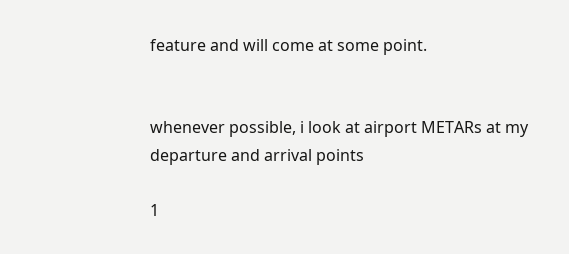feature and will come at some point.


whenever possible, i look at airport METARs at my departure and arrival points

1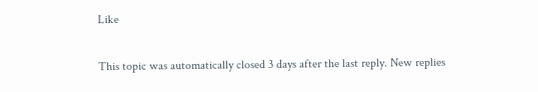Like

This topic was automatically closed 3 days after the last reply. New replies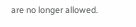are no longer allowed.